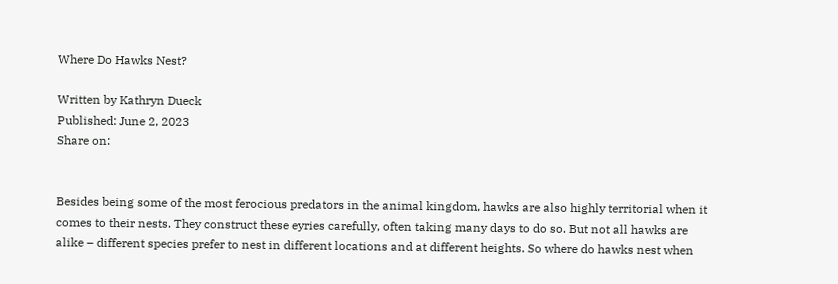Where Do Hawks Nest?

Written by Kathryn Dueck
Published: June 2, 2023
Share on:


Besides being some of the most ferocious predators in the animal kingdom, hawks are also highly territorial when it comes to their nests. They construct these eyries carefully, often taking many days to do so. But not all hawks are alike – different species prefer to nest in different locations and at different heights. So where do hawks nest when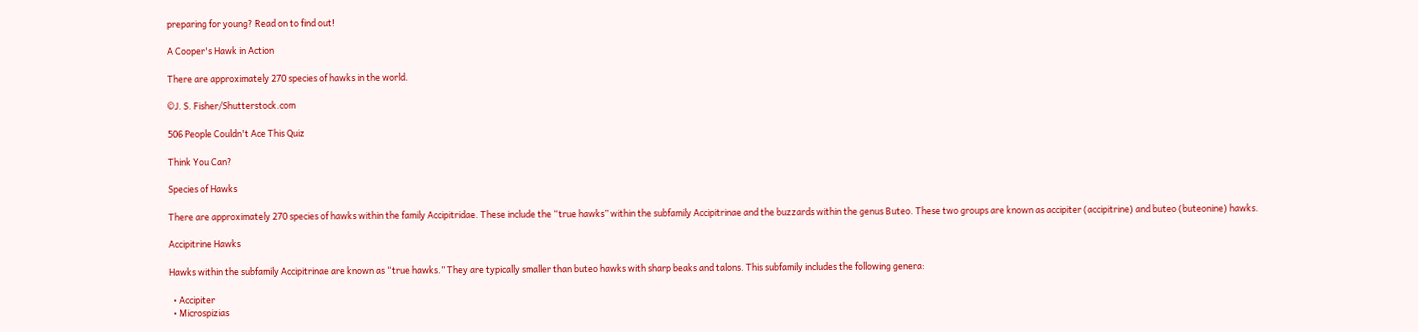preparing for young? Read on to find out!

A Cooper's Hawk in Action

There are approximately 270 species of hawks in the world.

©J. S. Fisher/Shutterstock.com

506 People Couldn't Ace This Quiz

Think You Can?

Species of Hawks

There are approximately 270 species of hawks within the family Accipitridae. These include the “true hawks” within the subfamily Accipitrinae and the buzzards within the genus Buteo. These two groups are known as accipiter (accipitrine) and buteo (buteonine) hawks.

Accipitrine Hawks

Hawks within the subfamily Accipitrinae are known as “true hawks.” They are typically smaller than buteo hawks with sharp beaks and talons. This subfamily includes the following genera:

  • Accipiter
  • Microspizias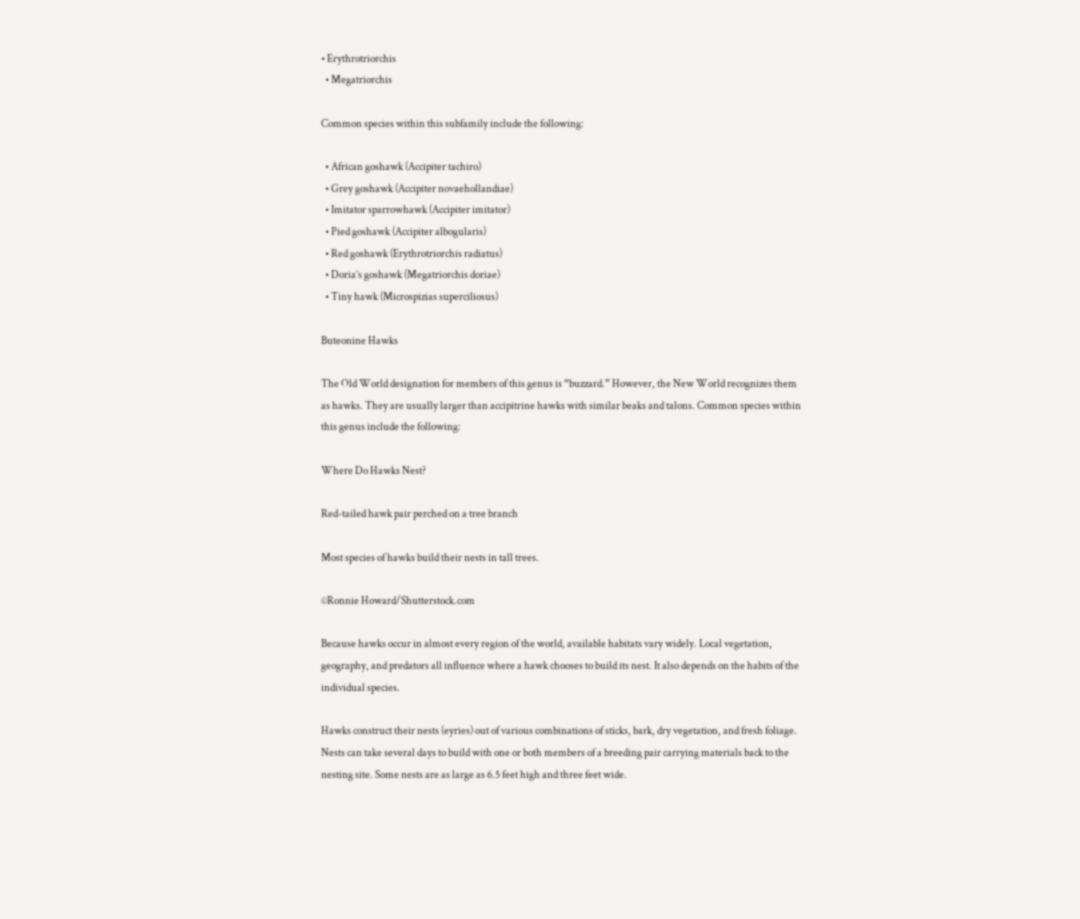• Erythrotriorchis
  • Megatriorchis

Common species within this subfamily include the following:

  • African goshawk (Accipiter tachiro)
  • Grey goshawk (Accipiter novaehollandiae)
  • Imitator sparrowhawk (Accipiter imitator)
  • Pied goshawk (Accipiter albogularis)
  • Red goshawk (Erythrotriorchis radiatus)
  • Doria’s goshawk (Megatriorchis doriae)
  • Tiny hawk (Microspizias superciliosus)

Buteonine Hawks

The Old World designation for members of this genus is “buzzard.” However, the New World recognizes them as hawks. They are usually larger than accipitrine hawks with similar beaks and talons. Common species within this genus include the following:

Where Do Hawks Nest?

Red-tailed hawk pair perched on a tree branch

Most species of hawks build their nests in tall trees.

©Ronnie Howard/Shutterstock.com

Because hawks occur in almost every region of the world, available habitats vary widely. Local vegetation, geography, and predators all influence where a hawk chooses to build its nest. It also depends on the habits of the individual species.

Hawks construct their nests (eyries) out of various combinations of sticks, bark, dry vegetation, and fresh foliage. Nests can take several days to build with one or both members of a breeding pair carrying materials back to the nesting site. Some nests are as large as 6.5 feet high and three feet wide.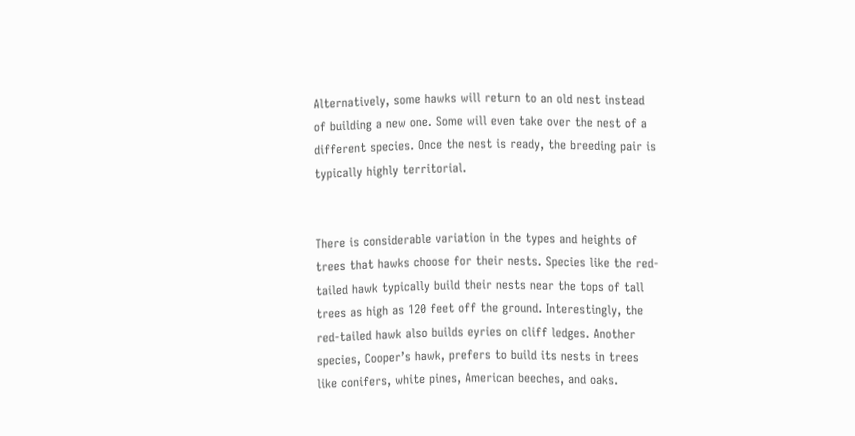Alternatively, some hawks will return to an old nest instead of building a new one. Some will even take over the nest of a different species. Once the nest is ready, the breeding pair is typically highly territorial.


There is considerable variation in the types and heights of trees that hawks choose for their nests. Species like the red-tailed hawk typically build their nests near the tops of tall trees as high as 120 feet off the ground. Interestingly, the red-tailed hawk also builds eyries on cliff ledges. Another species, Cooper’s hawk, prefers to build its nests in trees like conifers, white pines, American beeches, and oaks.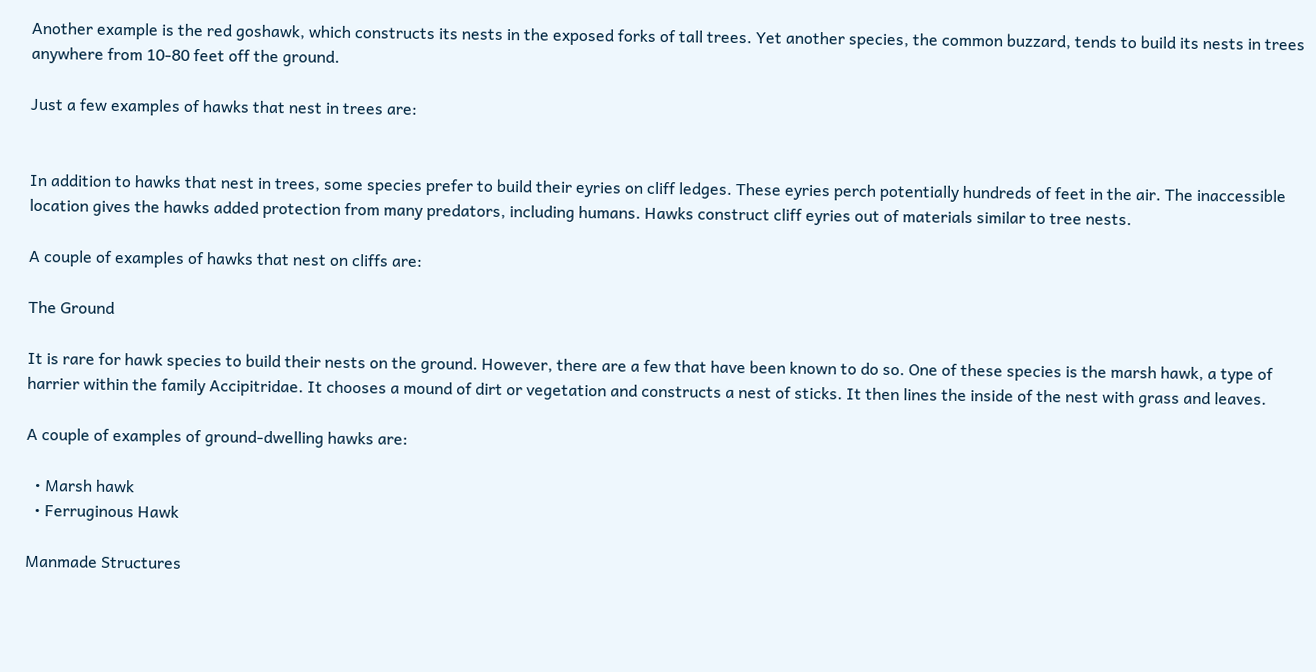Another example is the red goshawk, which constructs its nests in the exposed forks of tall trees. Yet another species, the common buzzard, tends to build its nests in trees anywhere from 10-80 feet off the ground.

Just a few examples of hawks that nest in trees are:


In addition to hawks that nest in trees, some species prefer to build their eyries on cliff ledges. These eyries perch potentially hundreds of feet in the air. The inaccessible location gives the hawks added protection from many predators, including humans. Hawks construct cliff eyries out of materials similar to tree nests.

A couple of examples of hawks that nest on cliffs are:

The Ground

It is rare for hawk species to build their nests on the ground. However, there are a few that have been known to do so. One of these species is the marsh hawk, a type of harrier within the family Accipitridae. It chooses a mound of dirt or vegetation and constructs a nest of sticks. It then lines the inside of the nest with grass and leaves.

A couple of examples of ground-dwelling hawks are:

  • Marsh hawk
  • Ferruginous Hawk

Manmade Structures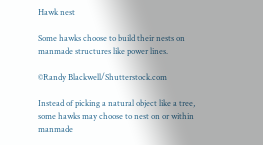Hawk nest

Some hawks choose to build their nests on manmade structures like power lines.

©Randy Blackwell/Shutterstock.com

Instead of picking a natural object like a tree, some hawks may choose to nest on or within manmade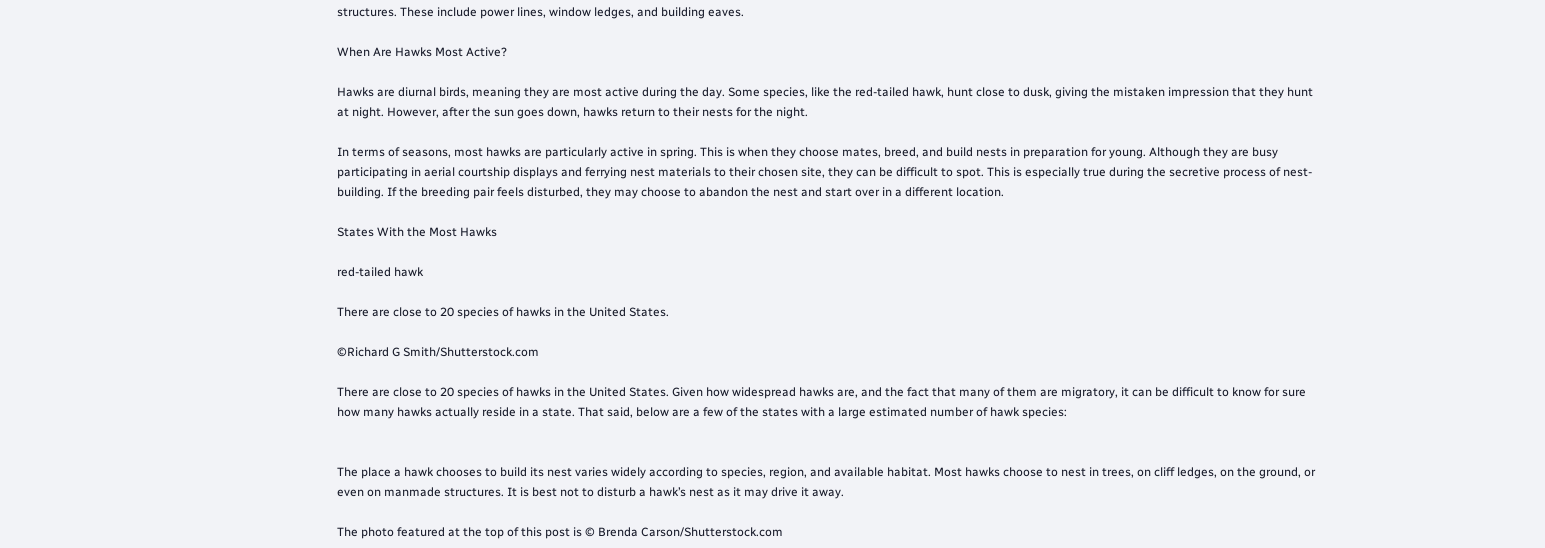structures. These include power lines, window ledges, and building eaves.

When Are Hawks Most Active?

Hawks are diurnal birds, meaning they are most active during the day. Some species, like the red-tailed hawk, hunt close to dusk, giving the mistaken impression that they hunt at night. However, after the sun goes down, hawks return to their nests for the night.

In terms of seasons, most hawks are particularly active in spring. This is when they choose mates, breed, and build nests in preparation for young. Although they are busy participating in aerial courtship displays and ferrying nest materials to their chosen site, they can be difficult to spot. This is especially true during the secretive process of nest-building. If the breeding pair feels disturbed, they may choose to abandon the nest and start over in a different location.

States With the Most Hawks

red-tailed hawk

There are close to 20 species of hawks in the United States.

©Richard G Smith/Shutterstock.com

There are close to 20 species of hawks in the United States. Given how widespread hawks are, and the fact that many of them are migratory, it can be difficult to know for sure how many hawks actually reside in a state. That said, below are a few of the states with a large estimated number of hawk species:


The place a hawk chooses to build its nest varies widely according to species, region, and available habitat. Most hawks choose to nest in trees, on cliff ledges, on the ground, or even on manmade structures. It is best not to disturb a hawk’s nest as it may drive it away.

The photo featured at the top of this post is © Brenda Carson/Shutterstock.com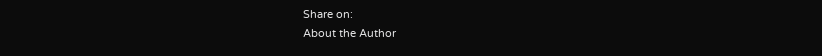Share on:
About the Author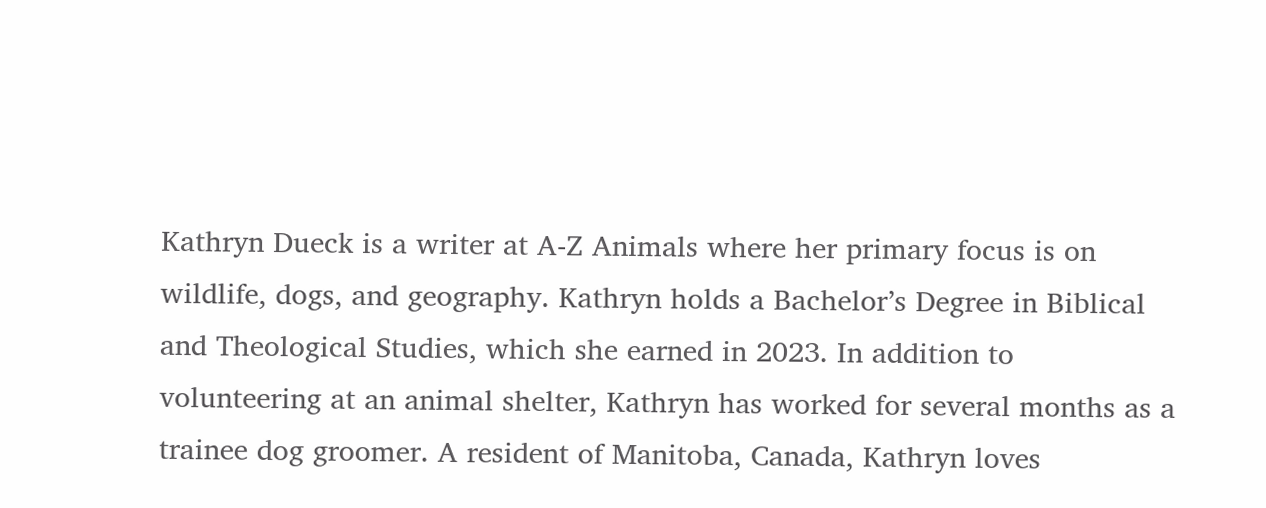Kathryn Dueck is a writer at A-Z Animals where her primary focus is on wildlife, dogs, and geography. Kathryn holds a Bachelor’s Degree in Biblical and Theological Studies, which she earned in 2023. In addition to volunteering at an animal shelter, Kathryn has worked for several months as a trainee dog groomer. A resident of Manitoba, Canada, Kathryn loves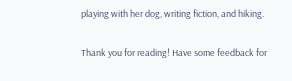playing with her dog, writing fiction, and hiking.

Thank you for reading! Have some feedback for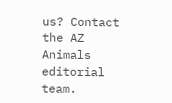us? Contact the AZ Animals editorial team.